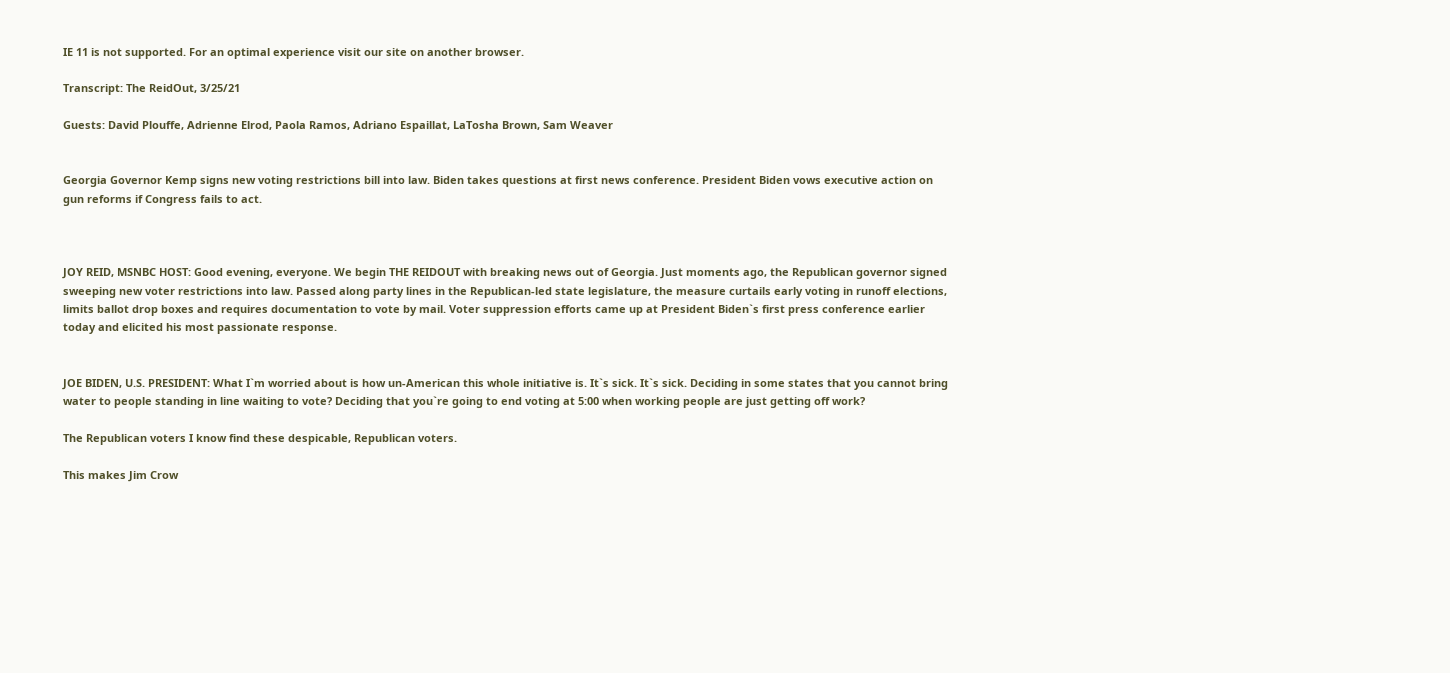IE 11 is not supported. For an optimal experience visit our site on another browser.

Transcript: The ReidOut, 3/25/21

Guests: David Plouffe, Adrienne Elrod, Paola Ramos, Adriano Espaillat, LaTosha Brown, Sam Weaver


Georgia Governor Kemp signs new voting restrictions bill into law. Biden takes questions at first news conference. President Biden vows executive action on gun reforms if Congress fails to act.



JOY REID, MSNBC HOST: Good evening, everyone. We begin THE REIDOUT with breaking news out of Georgia. Just moments ago, the Republican governor signed sweeping new voter restrictions into law. Passed along party lines in the Republican-led state legislature, the measure curtails early voting in runoff elections, limits ballot drop boxes and requires documentation to vote by mail. Voter suppression efforts came up at President Biden`s first press conference earlier today and elicited his most passionate response.


JOE BIDEN, U.S. PRESIDENT: What I`m worried about is how un-American this whole initiative is. It`s sick. It`s sick. Deciding in some states that you cannot bring water to people standing in line waiting to vote? Deciding that you`re going to end voting at 5:00 when working people are just getting off work?

The Republican voters I know find these despicable, Republican voters.

This makes Jim Crow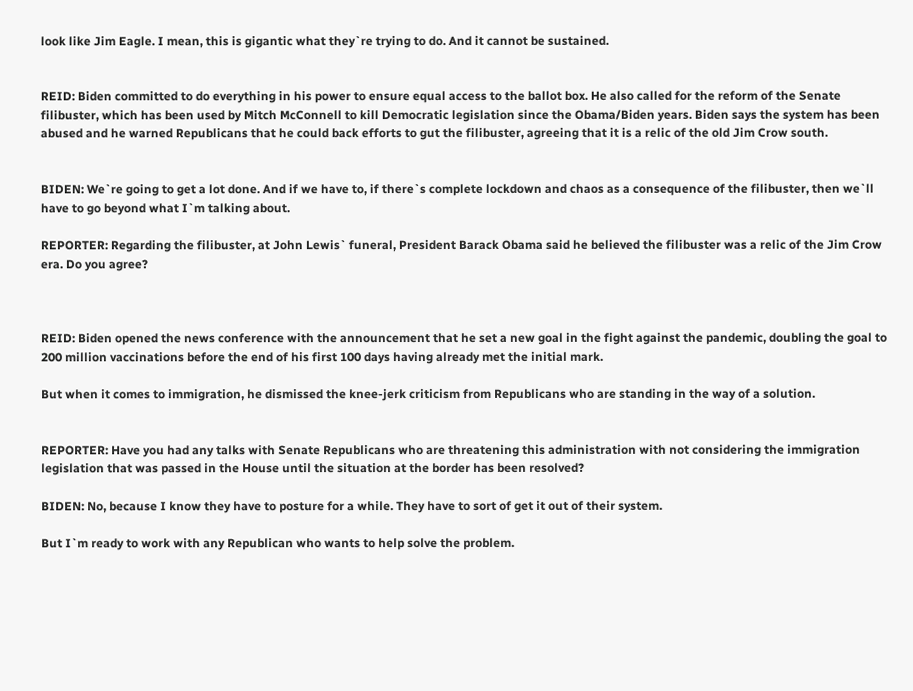look like Jim Eagle. I mean, this is gigantic what they`re trying to do. And it cannot be sustained.


REID: Biden committed to do everything in his power to ensure equal access to the ballot box. He also called for the reform of the Senate filibuster, which has been used by Mitch McConnell to kill Democratic legislation since the Obama/Biden years. Biden says the system has been abused and he warned Republicans that he could back efforts to gut the filibuster, agreeing that it is a relic of the old Jim Crow south.


BIDEN: We`re going to get a lot done. And if we have to, if there`s complete lockdown and chaos as a consequence of the filibuster, then we`ll have to go beyond what I`m talking about.

REPORTER: Regarding the filibuster, at John Lewis` funeral, President Barack Obama said he believed the filibuster was a relic of the Jim Crow era. Do you agree?



REID: Biden opened the news conference with the announcement that he set a new goal in the fight against the pandemic, doubling the goal to 200 million vaccinations before the end of his first 100 days having already met the initial mark.

But when it comes to immigration, he dismissed the knee-jerk criticism from Republicans who are standing in the way of a solution.


REPORTER: Have you had any talks with Senate Republicans who are threatening this administration with not considering the immigration legislation that was passed in the House until the situation at the border has been resolved?

BIDEN: No, because I know they have to posture for a while. They have to sort of get it out of their system.

But I`m ready to work with any Republican who wants to help solve the problem.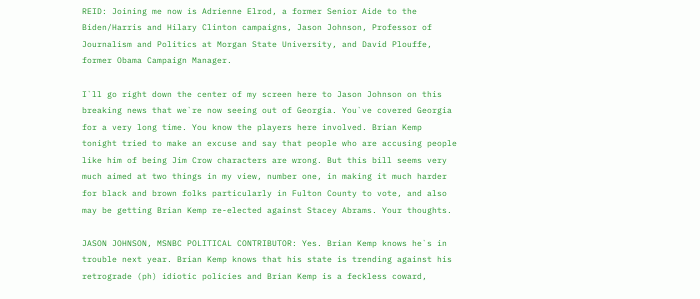REID: Joining me now is Adrienne Elrod, a former Senior Aide to the Biden/Harris and Hilary Clinton campaigns, Jason Johnson, Professor of Journalism and Politics at Morgan State University, and David Plouffe, former Obama Campaign Manager.

I`ll go right down the center of my screen here to Jason Johnson on this breaking news that we`re now seeing out of Georgia. You`ve covered Georgia for a very long time. You know the players here involved. Brian Kemp tonight tried to make an excuse and say that people who are accusing people like him of being Jim Crow characters are wrong. But this bill seems very much aimed at two things in my view, number one, in making it much harder for black and brown folks particularly in Fulton County to vote, and also may be getting Brian Kemp re-elected against Stacey Abrams. Your thoughts.

JASON JOHNSON, MSNBC POLITICAL CONTRIBUTOR: Yes. Brian Kemp knows he`s in trouble next year. Brian Kemp knows that his state is trending against his retrograde (ph) idiotic policies and Brian Kemp is a feckless coward,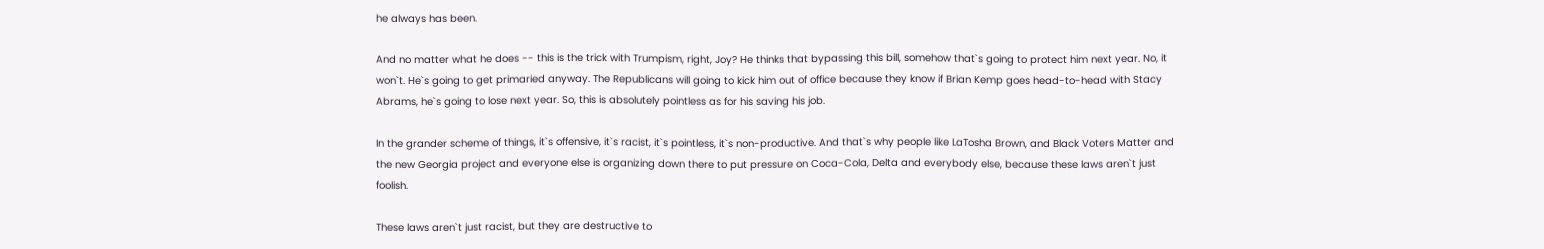he always has been.

And no matter what he does -- this is the trick with Trumpism, right, Joy? He thinks that bypassing this bill, somehow that`s going to protect him next year. No, it won`t. He`s going to get primaried anyway. The Republicans will going to kick him out of office because they know if Brian Kemp goes head-to-head with Stacy Abrams, he`s going to lose next year. So, this is absolutely pointless as for his saving his job.

In the grander scheme of things, it`s offensive, it`s racist, it`s pointless, it`s non-productive. And that`s why people like LaTosha Brown, and Black Voters Matter and the new Georgia project and everyone else is organizing down there to put pressure on Coca-Cola, Delta and everybody else, because these laws aren`t just foolish.

These laws aren`t just racist, but they are destructive to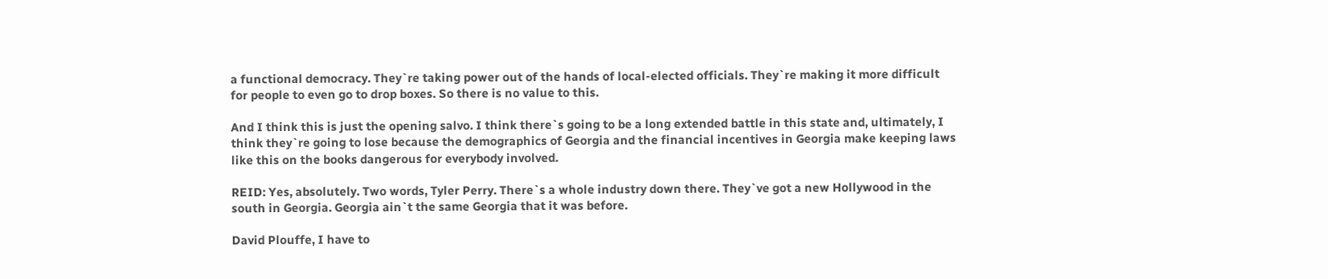a functional democracy. They`re taking power out of the hands of local-elected officials. They`re making it more difficult for people to even go to drop boxes. So there is no value to this.

And I think this is just the opening salvo. I think there`s going to be a long extended battle in this state and, ultimately, I think they`re going to lose because the demographics of Georgia and the financial incentives in Georgia make keeping laws like this on the books dangerous for everybody involved.

REID: Yes, absolutely. Two words, Tyler Perry. There`s a whole industry down there. They`ve got a new Hollywood in the south in Georgia. Georgia ain`t the same Georgia that it was before.

David Plouffe, I have to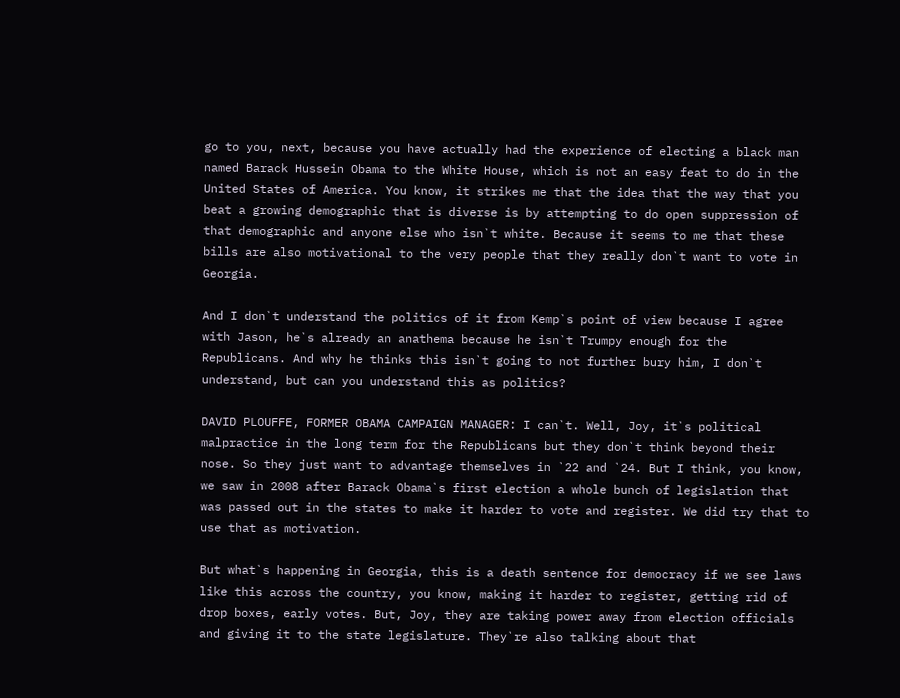go to you, next, because you have actually had the experience of electing a black man named Barack Hussein Obama to the White House, which is not an easy feat to do in the United States of America. You know, it strikes me that the idea that the way that you beat a growing demographic that is diverse is by attempting to do open suppression of that demographic and anyone else who isn`t white. Because it seems to me that these bills are also motivational to the very people that they really don`t want to vote in Georgia.

And I don`t understand the politics of it from Kemp`s point of view because I agree with Jason, he`s already an anathema because he isn`t Trumpy enough for the Republicans. And why he thinks this isn`t going to not further bury him, I don`t understand, but can you understand this as politics?

DAVID PLOUFFE, FORMER OBAMA CAMPAIGN MANAGER: I can`t. Well, Joy, it`s political malpractice in the long term for the Republicans but they don`t think beyond their nose. So they just want to advantage themselves in `22 and `24. But I think, you know, we saw in 2008 after Barack Obama`s first election a whole bunch of legislation that was passed out in the states to make it harder to vote and register. We did try that to use that as motivation.

But what`s happening in Georgia, this is a death sentence for democracy if we see laws like this across the country, you know, making it harder to register, getting rid of drop boxes, early votes. But, Joy, they are taking power away from election officials and giving it to the state legislature. They`re also talking about that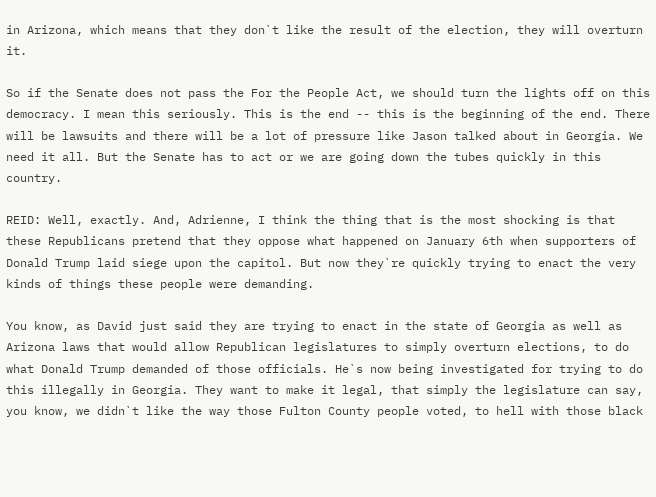in Arizona, which means that they don`t like the result of the election, they will overturn it.

So if the Senate does not pass the For the People Act, we should turn the lights off on this democracy. I mean this seriously. This is the end -- this is the beginning of the end. There will be lawsuits and there will be a lot of pressure like Jason talked about in Georgia. We need it all. But the Senate has to act or we are going down the tubes quickly in this country.

REID: Well, exactly. And, Adrienne, I think the thing that is the most shocking is that these Republicans pretend that they oppose what happened on January 6th when supporters of Donald Trump laid siege upon the capitol. But now they`re quickly trying to enact the very kinds of things these people were demanding.

You know, as David just said they are trying to enact in the state of Georgia as well as Arizona laws that would allow Republican legislatures to simply overturn elections, to do what Donald Trump demanded of those officials. He`s now being investigated for trying to do this illegally in Georgia. They want to make it legal, that simply the legislature can say, you know, we didn`t like the way those Fulton County people voted, to hell with those black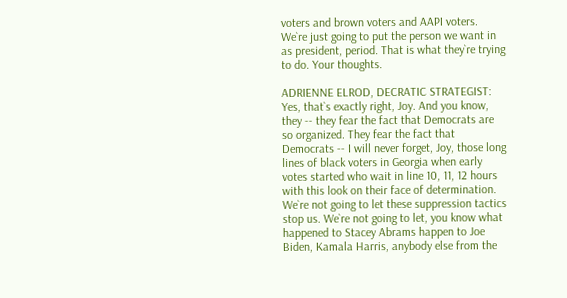voters and brown voters and AAPI voters. We`re just going to put the person we want in as president, period. That is what they`re trying to do. Your thoughts.

ADRIENNE ELROD, DECRATIC STRATEGIST: Yes, that`s exactly right, Joy. And you know, they -- they fear the fact that Democrats are so organized. They fear the fact that Democrats -- I will never forget, Joy, those long lines of black voters in Georgia when early votes started who wait in line 10, 11, 12 hours with this look on their face of determination. We`re not going to let these suppression tactics stop us. We`re not going to let, you know what happened to Stacey Abrams happen to Joe Biden, Kamala Harris, anybody else from the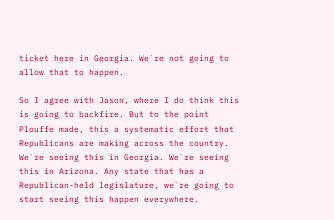ticket here in Georgia. We`re not going to allow that to happen.

So I agree with Jason, where I do think this is going to backfire. But to the point Plouffe made, this a systematic effort that Republicans are making across the country. We`re seeing this in Georgia. We`re seeing this in Arizona. Any state that has a Republican-held legislature, we`re going to start seeing this happen everywhere.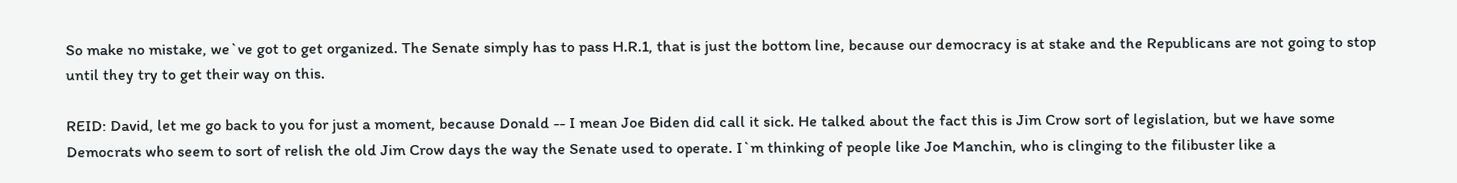So make no mistake, we`ve got to get organized. The Senate simply has to pass H.R.1, that is just the bottom line, because our democracy is at stake and the Republicans are not going to stop until they try to get their way on this.

REID: David, let me go back to you for just a moment, because Donald -- I mean Joe Biden did call it sick. He talked about the fact this is Jim Crow sort of legislation, but we have some Democrats who seem to sort of relish the old Jim Crow days the way the Senate used to operate. I`m thinking of people like Joe Manchin, who is clinging to the filibuster like a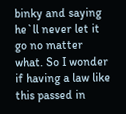binky and saying he`ll never let it go no matter what. So I wonder if having a law like this passed in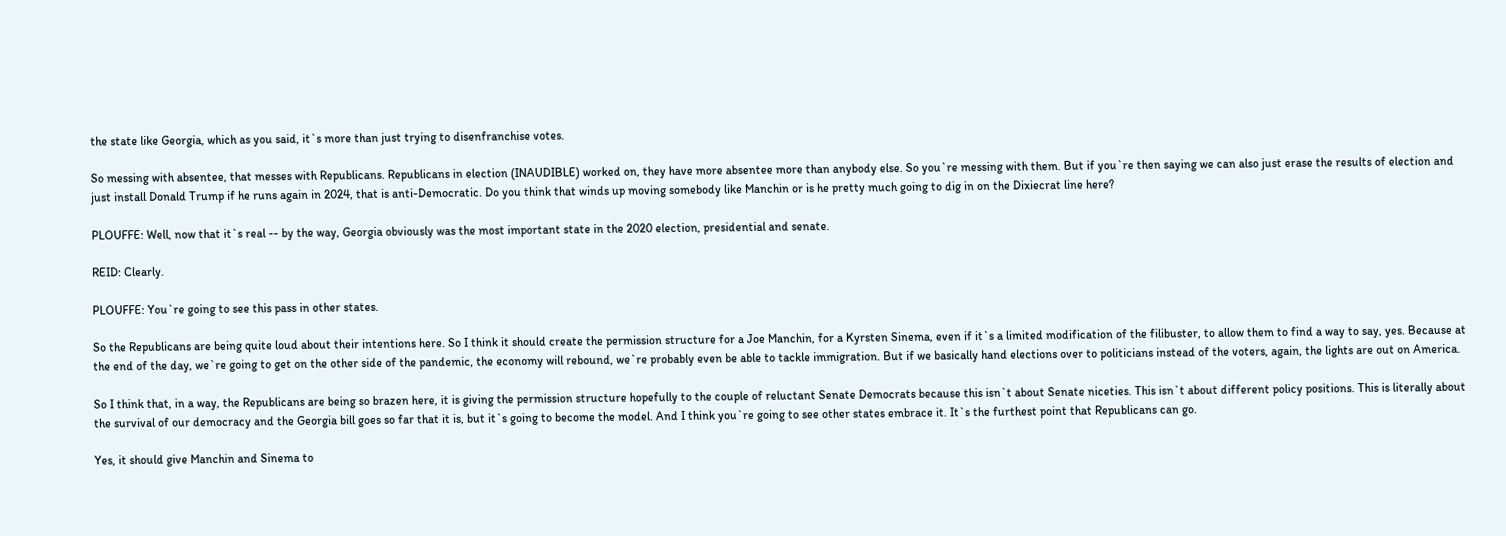the state like Georgia, which as you said, it`s more than just trying to disenfranchise votes.

So messing with absentee, that messes with Republicans. Republicans in election (INAUDIBLE) worked on, they have more absentee more than anybody else. So you`re messing with them. But if you`re then saying we can also just erase the results of election and just install Donald Trump if he runs again in 2024, that is anti-Democratic. Do you think that winds up moving somebody like Manchin or is he pretty much going to dig in on the Dixiecrat line here?

PLOUFFE: Well, now that it`s real -- by the way, Georgia obviously was the most important state in the 2020 election, presidential and senate.

REID: Clearly.

PLOUFFE: You`re going to see this pass in other states.

So the Republicans are being quite loud about their intentions here. So I think it should create the permission structure for a Joe Manchin, for a Kyrsten Sinema, even if it`s a limited modification of the filibuster, to allow them to find a way to say, yes. Because at the end of the day, we`re going to get on the other side of the pandemic, the economy will rebound, we`re probably even be able to tackle immigration. But if we basically hand elections over to politicians instead of the voters, again, the lights are out on America.

So I think that, in a way, the Republicans are being so brazen here, it is giving the permission structure hopefully to the couple of reluctant Senate Democrats because this isn`t about Senate niceties. This isn`t about different policy positions. This is literally about the survival of our democracy and the Georgia bill goes so far that it is, but it`s going to become the model. And I think you`re going to see other states embrace it. It`s the furthest point that Republicans can go.

Yes, it should give Manchin and Sinema to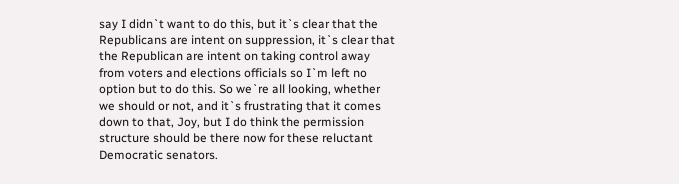say I didn`t want to do this, but it`s clear that the Republicans are intent on suppression, it`s clear that the Republican are intent on taking control away from voters and elections officials so I`m left no option but to do this. So we`re all looking, whether we should or not, and it`s frustrating that it comes down to that, Joy, but I do think the permission structure should be there now for these reluctant Democratic senators.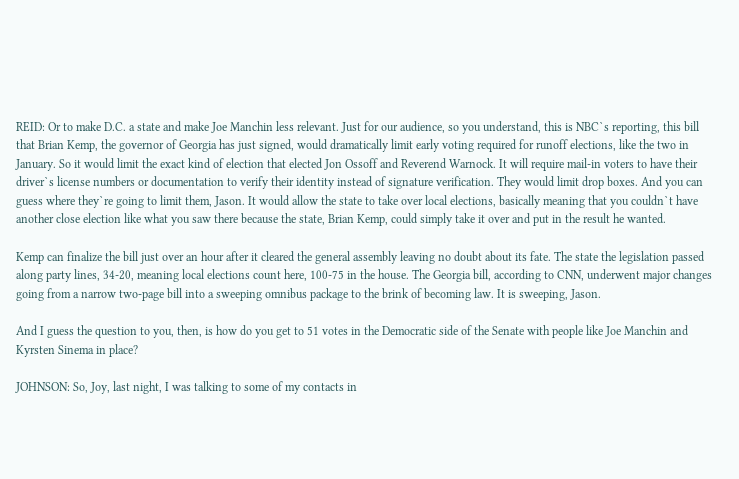REID: Or to make D.C. a state and make Joe Manchin less relevant. Just for our audience, so you understand, this is NBC`s reporting, this bill that Brian Kemp, the governor of Georgia has just signed, would dramatically limit early voting required for runoff elections, like the two in January. So it would limit the exact kind of election that elected Jon Ossoff and Reverend Warnock. It will require mail-in voters to have their driver`s license numbers or documentation to verify their identity instead of signature verification. They would limit drop boxes. And you can guess where they`re going to limit them, Jason. It would allow the state to take over local elections, basically meaning that you couldn`t have another close election like what you saw there because the state, Brian Kemp, could simply take it over and put in the result he wanted.

Kemp can finalize the bill just over an hour after it cleared the general assembly leaving no doubt about its fate. The state the legislation passed along party lines, 34-20, meaning local elections count here, 100-75 in the house. The Georgia bill, according to CNN, underwent major changes going from a narrow two-page bill into a sweeping omnibus package to the brink of becoming law. It is sweeping, Jason.

And I guess the question to you, then, is how do you get to 51 votes in the Democratic side of the Senate with people like Joe Manchin and Kyrsten Sinema in place?

JOHNSON: So, Joy, last night, I was talking to some of my contacts in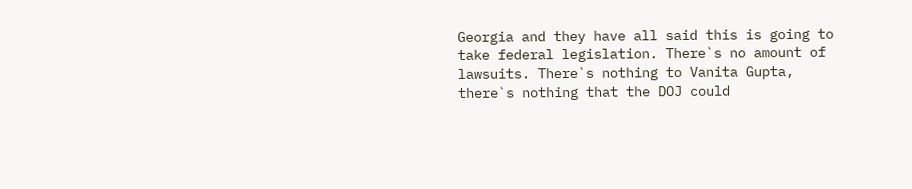Georgia and they have all said this is going to take federal legislation. There`s no amount of lawsuits. There`s nothing to Vanita Gupta, there`s nothing that the DOJ could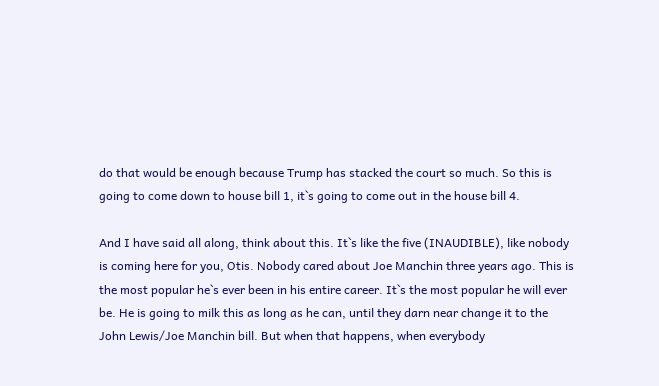do that would be enough because Trump has stacked the court so much. So this is going to come down to house bill 1, it`s going to come out in the house bill 4.

And I have said all along, think about this. It`s like the five (INAUDIBLE), like nobody is coming here for you, Otis. Nobody cared about Joe Manchin three years ago. This is the most popular he`s ever been in his entire career. It`s the most popular he will ever be. He is going to milk this as long as he can, until they darn near change it to the John Lewis/Joe Manchin bill. But when that happens, when everybody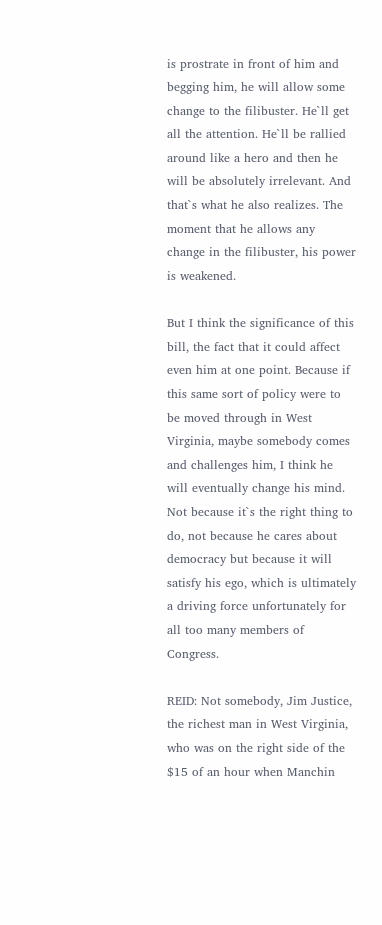is prostrate in front of him and begging him, he will allow some change to the filibuster. He`ll get all the attention. He`ll be rallied around like a hero and then he will be absolutely irrelevant. And that`s what he also realizes. The moment that he allows any change in the filibuster, his power is weakened.

But I think the significance of this bill, the fact that it could affect even him at one point. Because if this same sort of policy were to be moved through in West Virginia, maybe somebody comes and challenges him, I think he will eventually change his mind. Not because it`s the right thing to do, not because he cares about democracy but because it will satisfy his ego, which is ultimately a driving force unfortunately for all too many members of Congress.

REID: Not somebody, Jim Justice, the richest man in West Virginia, who was on the right side of the $15 of an hour when Manchin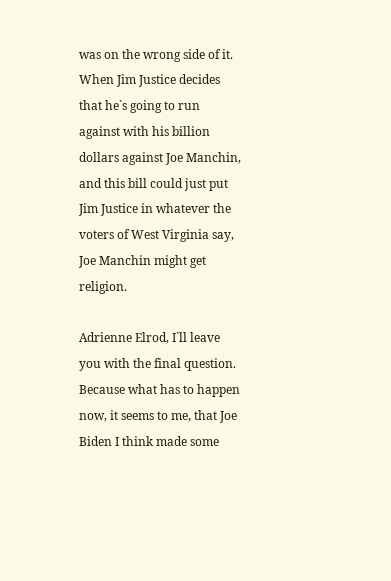was on the wrong side of it. When Jim Justice decides that he`s going to run against with his billion dollars against Joe Manchin, and this bill could just put Jim Justice in whatever the voters of West Virginia say, Joe Manchin might get religion.

Adrienne Elrod, I`ll leave you with the final question. Because what has to happen now, it seems to me, that Joe Biden I think made some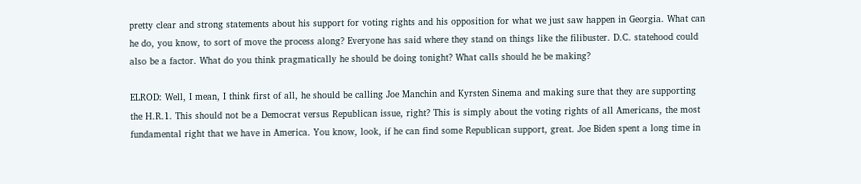pretty clear and strong statements about his support for voting rights and his opposition for what we just saw happen in Georgia. What can he do, you know, to sort of move the process along? Everyone has said where they stand on things like the filibuster. D.C. statehood could also be a factor. What do you think pragmatically he should be doing tonight? What calls should he be making?

ELROD: Well, I mean, I think first of all, he should be calling Joe Manchin and Kyrsten Sinema and making sure that they are supporting the H.R.1. This should not be a Democrat versus Republican issue, right? This is simply about the voting rights of all Americans, the most fundamental right that we have in America. You know, look, if he can find some Republican support, great. Joe Biden spent a long time in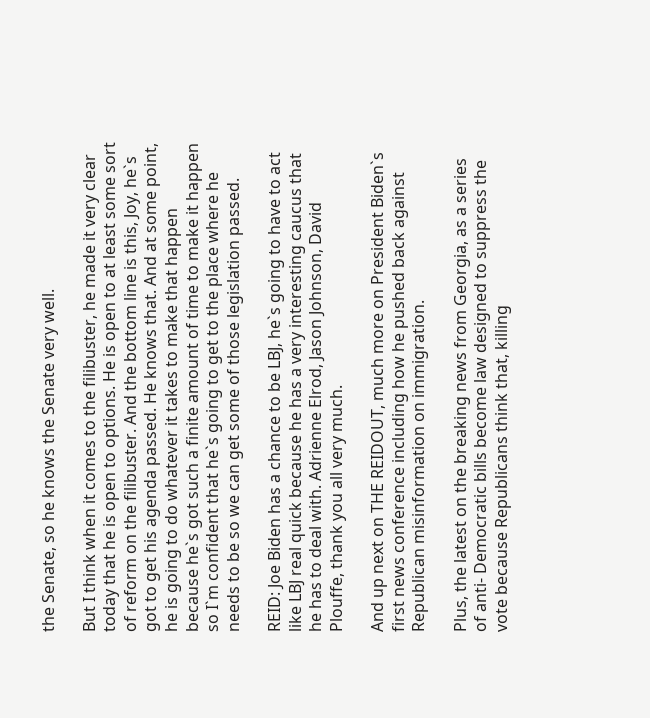the Senate, so he knows the Senate very well.

But I think when it comes to the filibuster, he made it very clear today that he is open to options. He is open to at least some sort of reform on the filibuster. And the bottom line is this, Joy, he`s got to get his agenda passed. He knows that. And at some point, he is going to do whatever it takes to make that happen because he`s got such a finite amount of time to make it happen so I`m confident that he`s going to get to the place where he needs to be so we can get some of those legislation passed.

REID: Joe Biden has a chance to be LBJ, he`s going to have to act like LBJ real quick because he has a very interesting caucus that he has to deal with. Adrienne Elrod, Jason Johnson, David Plouffe, thank you all very much.

And up next on THE REIDOUT, much more on President Biden`s first news conference including how he pushed back against Republican misinformation on immigration.

Plus, the latest on the breaking news from Georgia, as a series of anti- Democratic bills become law designed to suppress the vote because Republicans think that, killing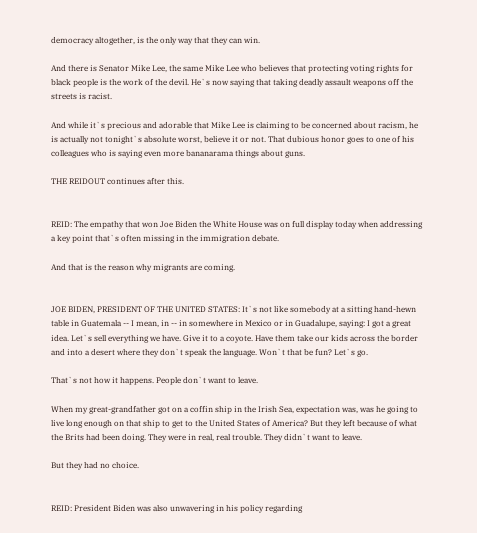democracy altogether, is the only way that they can win.

And there is Senator Mike Lee, the same Mike Lee who believes that protecting voting rights for black people is the work of the devil. He`s now saying that taking deadly assault weapons off the streets is racist.

And while it`s precious and adorable that Mike Lee is claiming to be concerned about racism, he is actually not tonight`s absolute worst, believe it or not. That dubious honor goes to one of his colleagues who is saying even more bananarama things about guns.

THE REIDOUT continues after this.


REID: The empathy that won Joe Biden the White House was on full display today when addressing a key point that`s often missing in the immigration debate.

And that is the reason why migrants are coming.


JOE BIDEN, PRESIDENT OF THE UNITED STATES: It`s not like somebody at a sitting hand-hewn table in Guatemala -- I mean, in -- in somewhere in Mexico or in Guadalupe, saying: I got a great idea. Let`s sell everything we have. Give it to a coyote. Have them take our kids across the border and into a desert where they don`t speak the language. Won`t that be fun? Let`s go.

That`s not how it happens. People don`t want to leave.

When my great-grandfather got on a coffin ship in the Irish Sea, expectation was, was he going to live long enough on that ship to get to the United States of America? But they left because of what the Brits had been doing. They were in real, real trouble. They didn`t want to leave.

But they had no choice.


REID: President Biden was also unwavering in his policy regarding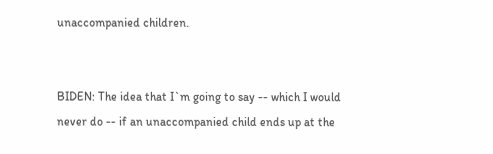unaccompanied children.


BIDEN: The idea that I`m going to say -- which I would never do -- if an unaccompanied child ends up at the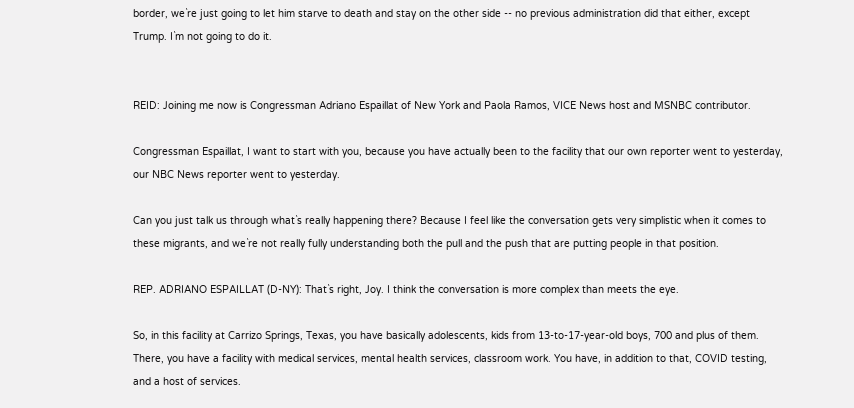border, we`re just going to let him starve to death and stay on the other side -- no previous administration did that either, except Trump. I`m not going to do it.


REID: Joining me now is Congressman Adriano Espaillat of New York and Paola Ramos, VICE News host and MSNBC contributor.

Congressman Espaillat, I want to start with you, because you have actually been to the facility that our own reporter went to yesterday, our NBC News reporter went to yesterday.

Can you just talk us through what`s really happening there? Because I feel like the conversation gets very simplistic when it comes to these migrants, and we`re not really fully understanding both the pull and the push that are putting people in that position.

REP. ADRIANO ESPAILLAT (D-NY): That`s right, Joy. I think the conversation is more complex than meets the eye.

So, in this facility at Carrizo Springs, Texas, you have basically adolescents, kids from 13-to-17-year-old boys, 700 and plus of them. There, you have a facility with medical services, mental health services, classroom work. You have, in addition to that, COVID testing, and a host of services.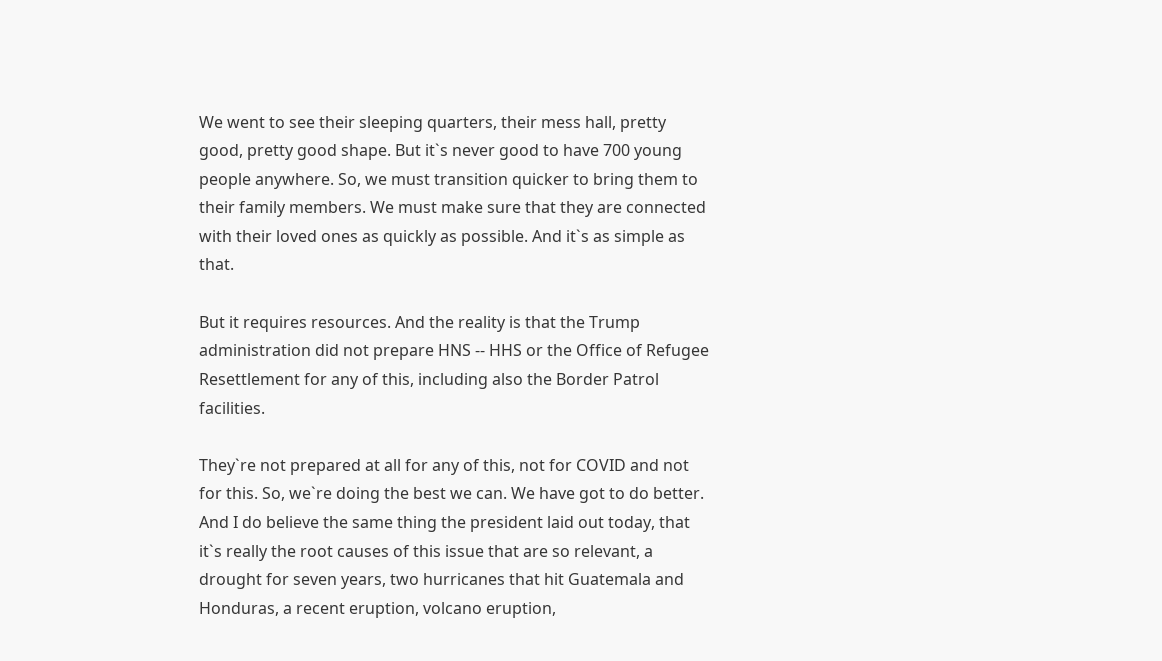We went to see their sleeping quarters, their mess hall, pretty good, pretty good shape. But it`s never good to have 700 young people anywhere. So, we must transition quicker to bring them to their family members. We must make sure that they are connected with their loved ones as quickly as possible. And it`s as simple as that.

But it requires resources. And the reality is that the Trump administration did not prepare HNS -- HHS or the Office of Refugee Resettlement for any of this, including also the Border Patrol facilities.

They`re not prepared at all for any of this, not for COVID and not for this. So, we`re doing the best we can. We have got to do better. And I do believe the same thing the president laid out today, that it`s really the root causes of this issue that are so relevant, a drought for seven years, two hurricanes that hit Guatemala and Honduras, a recent eruption, volcano eruption,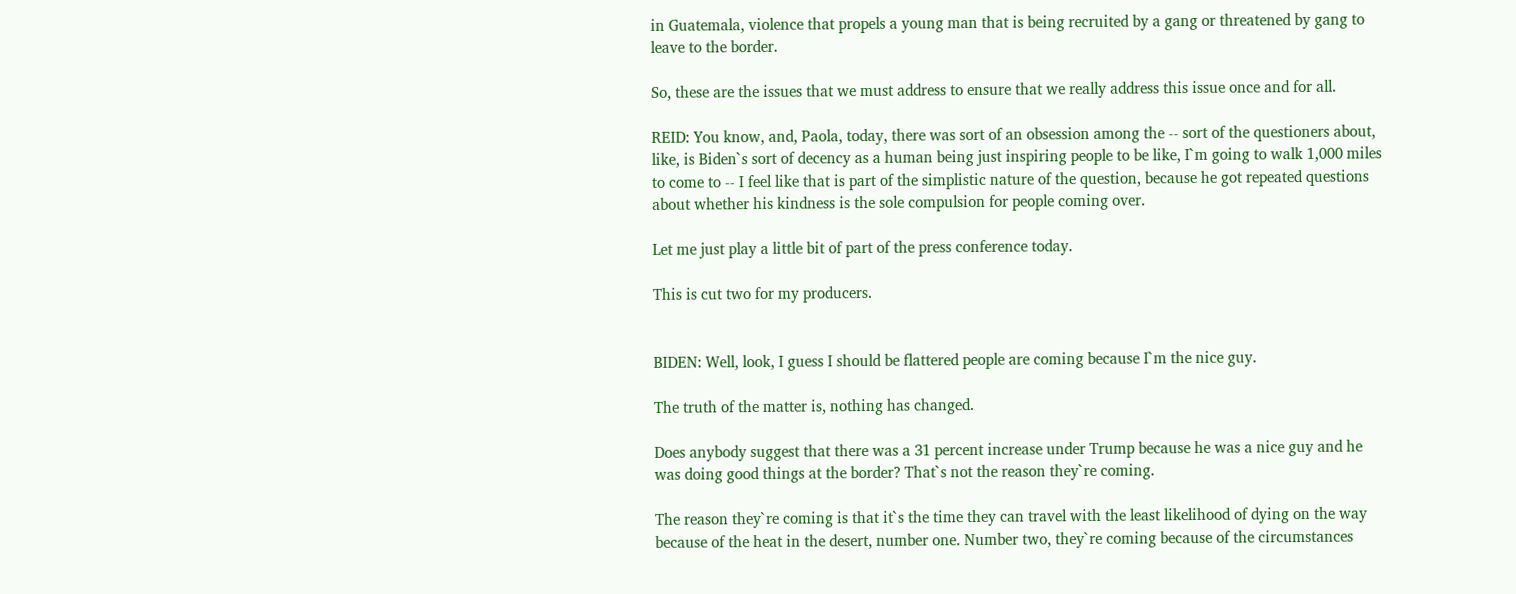in Guatemala, violence that propels a young man that is being recruited by a gang or threatened by gang to leave to the border.

So, these are the issues that we must address to ensure that we really address this issue once and for all.

REID: You know, and, Paola, today, there was sort of an obsession among the -- sort of the questioners about, like, is Biden`s sort of decency as a human being just inspiring people to be like, I`m going to walk 1,000 miles to come to -- I feel like that is part of the simplistic nature of the question, because he got repeated questions about whether his kindness is the sole compulsion for people coming over.

Let me just play a little bit of part of the press conference today.

This is cut two for my producers.


BIDEN: Well, look, I guess I should be flattered people are coming because I`m the nice guy.

The truth of the matter is, nothing has changed.

Does anybody suggest that there was a 31 percent increase under Trump because he was a nice guy and he was doing good things at the border? That`s not the reason they`re coming.

The reason they`re coming is that it`s the time they can travel with the least likelihood of dying on the way because of the heat in the desert, number one. Number two, they`re coming because of the circumstances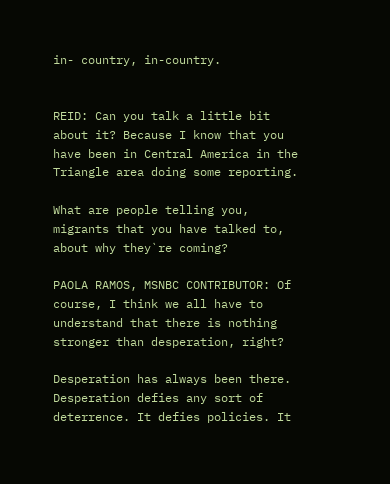in- country, in-country.


REID: Can you talk a little bit about it? Because I know that you have been in Central America in the Triangle area doing some reporting.

What are people telling you, migrants that you have talked to, about why they`re coming?

PAOLA RAMOS, MSNBC CONTRIBUTOR: Of course, I think we all have to understand that there is nothing stronger than desperation, right?

Desperation has always been there. Desperation defies any sort of deterrence. It defies policies. It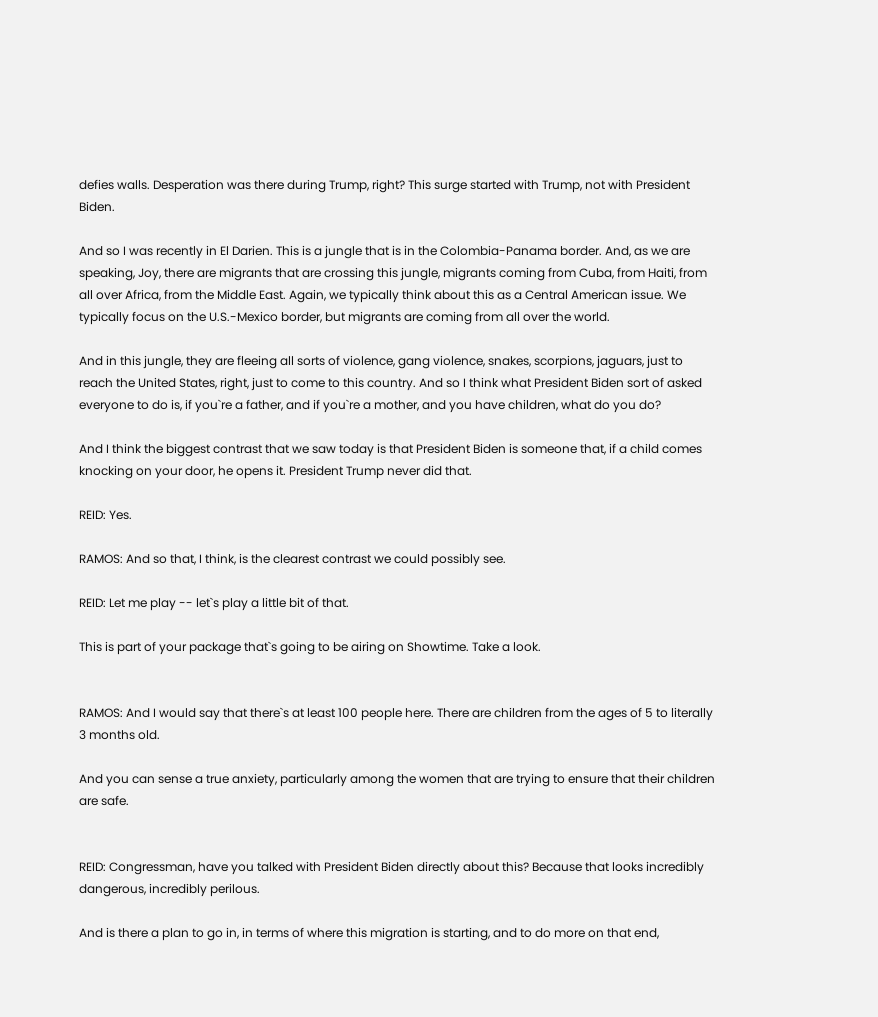defies walls. Desperation was there during Trump, right? This surge started with Trump, not with President Biden.

And so I was recently in El Darien. This is a jungle that is in the Colombia-Panama border. And, as we are speaking, Joy, there are migrants that are crossing this jungle, migrants coming from Cuba, from Haiti, from all over Africa, from the Middle East. Again, we typically think about this as a Central American issue. We typically focus on the U.S.-Mexico border, but migrants are coming from all over the world.

And in this jungle, they are fleeing all sorts of violence, gang violence, snakes, scorpions, jaguars, just to reach the United States, right, just to come to this country. And so I think what President Biden sort of asked everyone to do is, if you`re a father, and if you`re a mother, and you have children, what do you do?

And I think the biggest contrast that we saw today is that President Biden is someone that, if a child comes knocking on your door, he opens it. President Trump never did that.

REID: Yes.

RAMOS: And so that, I think, is the clearest contrast we could possibly see.

REID: Let me play -- let`s play a little bit of that.

This is part of your package that`s going to be airing on Showtime. Take a look.


RAMOS: And I would say that there`s at least 100 people here. There are children from the ages of 5 to literally 3 months old.

And you can sense a true anxiety, particularly among the women that are trying to ensure that their children are safe.


REID: Congressman, have you talked with President Biden directly about this? Because that looks incredibly dangerous, incredibly perilous.

And is there a plan to go in, in terms of where this migration is starting, and to do more on that end,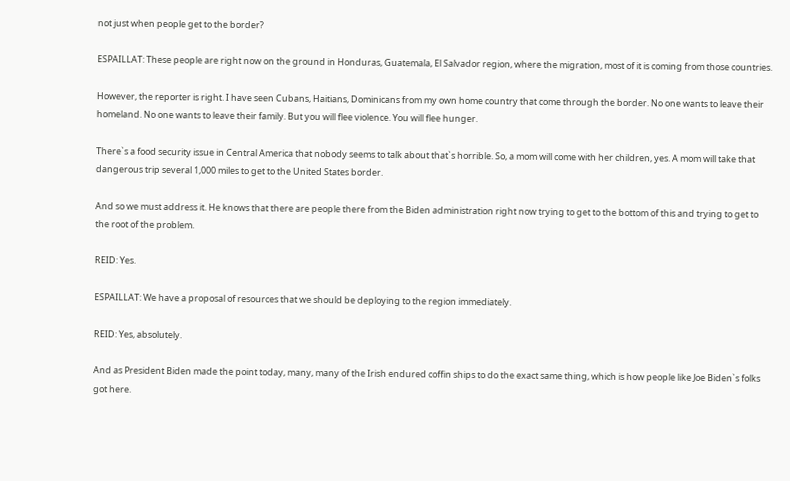not just when people get to the border?

ESPAILLAT: These people are right now on the ground in Honduras, Guatemala, El Salvador region, where the migration, most of it is coming from those countries.

However, the reporter is right. I have seen Cubans, Haitians, Dominicans from my own home country that come through the border. No one wants to leave their homeland. No one wants to leave their family. But you will flee violence. You will flee hunger.

There`s a food security issue in Central America that nobody seems to talk about that`s horrible. So, a mom will come with her children, yes. A mom will take that dangerous trip several 1,000 miles to get to the United States border.

And so we must address it. He knows that there are people there from the Biden administration right now trying to get to the bottom of this and trying to get to the root of the problem.

REID: Yes.

ESPAILLAT: We have a proposal of resources that we should be deploying to the region immediately.

REID: Yes, absolutely.

And as President Biden made the point today, many, many of the Irish endured coffin ships to do the exact same thing, which is how people like Joe Biden`s folks got here.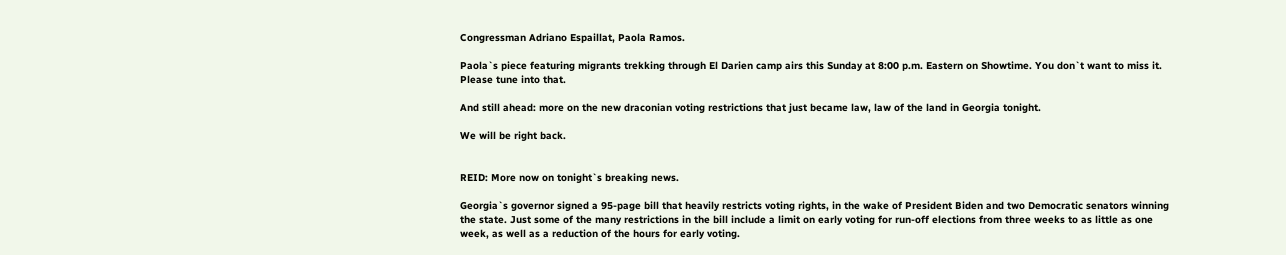Congressman Adriano Espaillat, Paola Ramos.

Paola`s piece featuring migrants trekking through El Darien camp airs this Sunday at 8:00 p.m. Eastern on Showtime. You don`t want to miss it. Please tune into that.

And still ahead: more on the new draconian voting restrictions that just became law, law of the land in Georgia tonight.

We will be right back.


REID: More now on tonight`s breaking news.

Georgia`s governor signed a 95-page bill that heavily restricts voting rights, in the wake of President Biden and two Democratic senators winning the state. Just some of the many restrictions in the bill include a limit on early voting for run-off elections from three weeks to as little as one week, as well as a reduction of the hours for early voting.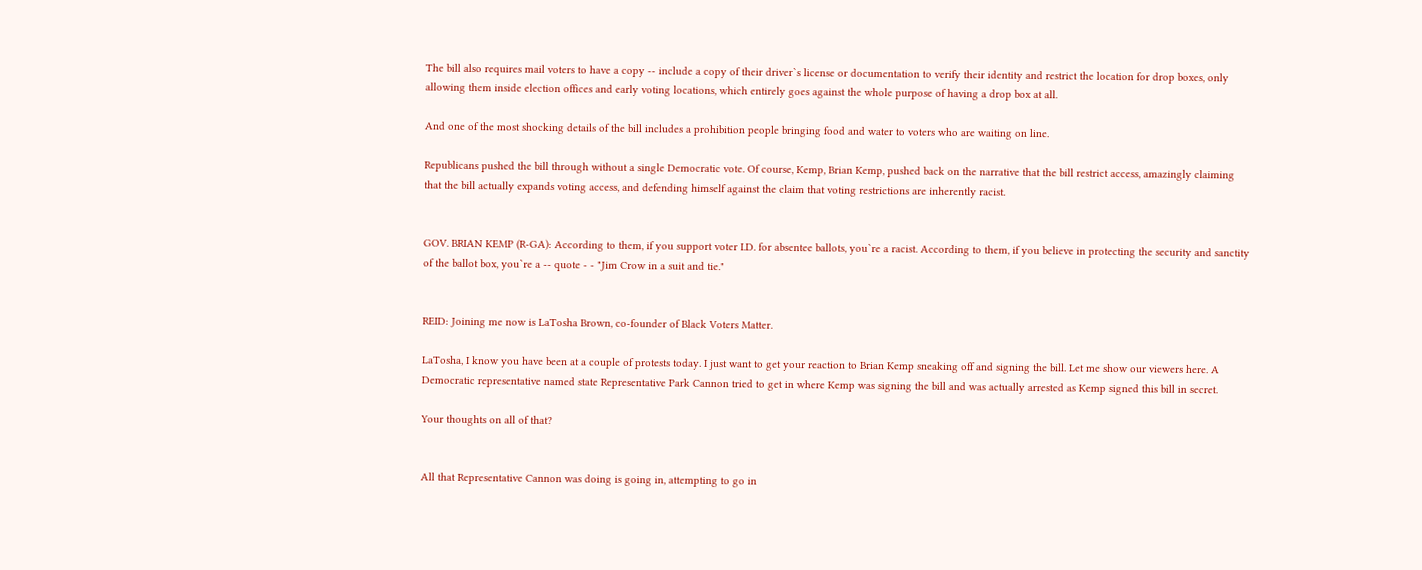The bill also requires mail voters to have a copy -- include a copy of their driver`s license or documentation to verify their identity and restrict the location for drop boxes, only allowing them inside election offices and early voting locations, which entirely goes against the whole purpose of having a drop box at all.

And one of the most shocking details of the bill includes a prohibition people bringing food and water to voters who are waiting on line.

Republicans pushed the bill through without a single Democratic vote. Of course, Kemp, Brian Kemp, pushed back on the narrative that the bill restrict access, amazingly claiming that the bill actually expands voting access, and defending himself against the claim that voting restrictions are inherently racist.


GOV. BRIAN KEMP (R-GA): According to them, if you support voter I.D. for absentee ballots, you`re a racist. According to them, if you believe in protecting the security and sanctity of the ballot box, you`re a -- quote - - "Jim Crow in a suit and tie."


REID: Joining me now is LaTosha Brown, co-founder of Black Voters Matter.

LaTosha, I know you have been at a couple of protests today. I just want to get your reaction to Brian Kemp sneaking off and signing the bill. Let me show our viewers here. A Democratic representative named state Representative Park Cannon tried to get in where Kemp was signing the bill and was actually arrested as Kemp signed this bill in secret.

Your thoughts on all of that?


All that Representative Cannon was doing is going in, attempting to go in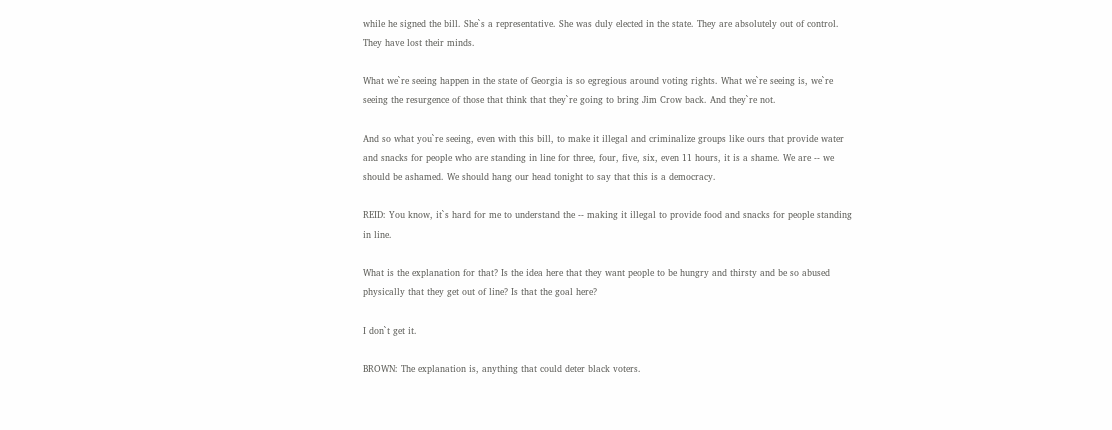while he signed the bill. She`s a representative. She was duly elected in the state. They are absolutely out of control. They have lost their minds.

What we`re seeing happen in the state of Georgia is so egregious around voting rights. What we`re seeing is, we`re seeing the resurgence of those that think that they`re going to bring Jim Crow back. And they`re not.

And so what you`re seeing, even with this bill, to make it illegal and criminalize groups like ours that provide water and snacks for people who are standing in line for three, four, five, six, even 11 hours, it is a shame. We are -- we should be ashamed. We should hang our head tonight to say that this is a democracy.

REID: You know, it`s hard for me to understand the -- making it illegal to provide food and snacks for people standing in line.

What is the explanation for that? Is the idea here that they want people to be hungry and thirsty and be so abused physically that they get out of line? Is that the goal here?

I don`t get it.

BROWN: The explanation is, anything that could deter black voters.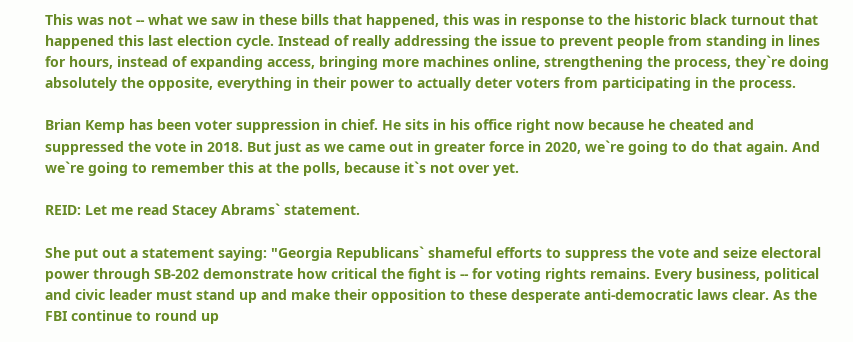This was not -- what we saw in these bills that happened, this was in response to the historic black turnout that happened this last election cycle. Instead of really addressing the issue to prevent people from standing in lines for hours, instead of expanding access, bringing more machines online, strengthening the process, they`re doing absolutely the opposite, everything in their power to actually deter voters from participating in the process.

Brian Kemp has been voter suppression in chief. He sits in his office right now because he cheated and suppressed the vote in 2018. But just as we came out in greater force in 2020, we`re going to do that again. And we`re going to remember this at the polls, because it`s not over yet.

REID: Let me read Stacey Abrams` statement.

She put out a statement saying: "Georgia Republicans` shameful efforts to suppress the vote and seize electoral power through SB-202 demonstrate how critical the fight is -- for voting rights remains. Every business, political and civic leader must stand up and make their opposition to these desperate anti-democratic laws clear. As the FBI continue to round up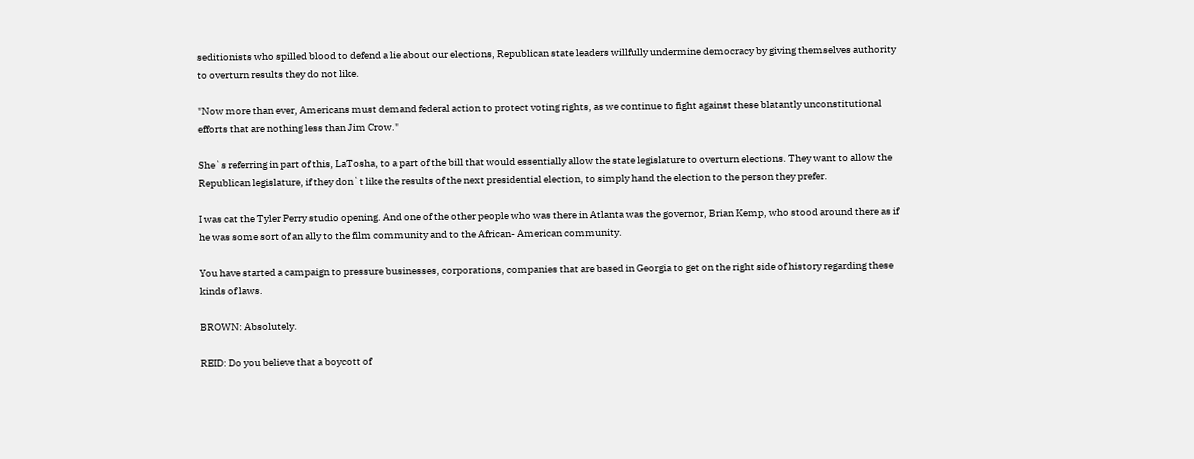seditionists who spilled blood to defend a lie about our elections, Republican state leaders willfully undermine democracy by giving themselves authority to overturn results they do not like.

"Now more than ever, Americans must demand federal action to protect voting rights, as we continue to fight against these blatantly unconstitutional efforts that are nothing less than Jim Crow."

She`s referring in part of this, LaTosha, to a part of the bill that would essentially allow the state legislature to overturn elections. They want to allow the Republican legislature, if they don`t like the results of the next presidential election, to simply hand the election to the person they prefer.

I was cat the Tyler Perry studio opening. And one of the other people who was there in Atlanta was the governor, Brian Kemp, who stood around there as if he was some sort of an ally to the film community and to the African- American community.

You have started a campaign to pressure businesses, corporations, companies that are based in Georgia to get on the right side of history regarding these kinds of laws.

BROWN: Absolutely.

REID: Do you believe that a boycott of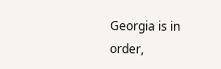Georgia is in order,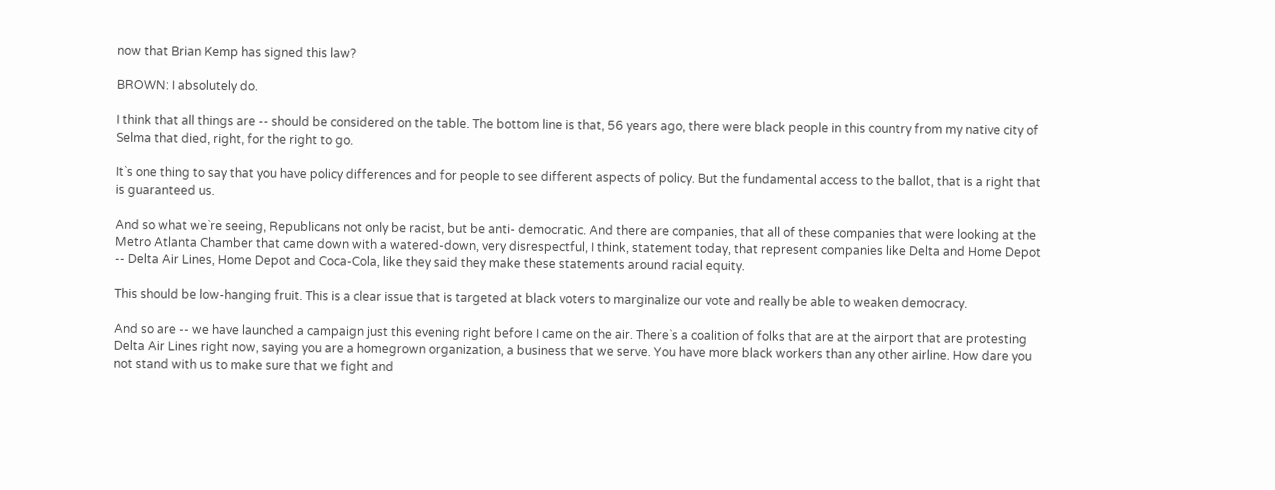now that Brian Kemp has signed this law?

BROWN: I absolutely do.

I think that all things are -- should be considered on the table. The bottom line is that, 56 years ago, there were black people in this country from my native city of Selma that died, right, for the right to go.

It`s one thing to say that you have policy differences and for people to see different aspects of policy. But the fundamental access to the ballot, that is a right that is guaranteed us.

And so what we`re seeing, Republicans not only be racist, but be anti- democratic. And there are companies, that all of these companies that were looking at the Metro Atlanta Chamber that came down with a watered-down, very disrespectful, I think, statement today, that represent companies like Delta and Home Depot -- Delta Air Lines, Home Depot and Coca-Cola, like they said they make these statements around racial equity.

This should be low-hanging fruit. This is a clear issue that is targeted at black voters to marginalize our vote and really be able to weaken democracy.

And so are -- we have launched a campaign just this evening right before I came on the air. There`s a coalition of folks that are at the airport that are protesting Delta Air Lines right now, saying you are a homegrown organization, a business that we serve. You have more black workers than any other airline. How dare you not stand with us to make sure that we fight and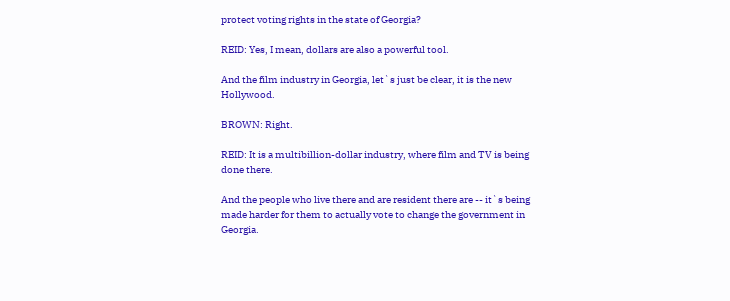protect voting rights in the state of Georgia?

REID: Yes, I mean, dollars are also a powerful tool.

And the film industry in Georgia, let`s just be clear, it is the new Hollywood.

BROWN: Right.

REID: It is a multibillion-dollar industry, where film and TV is being done there.

And the people who live there and are resident there are -- it`s being made harder for them to actually vote to change the government in Georgia.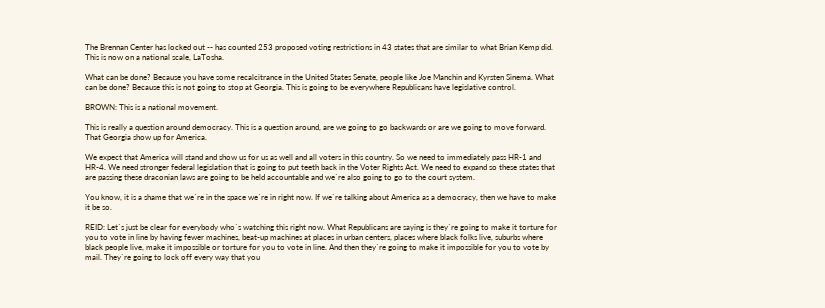The Brennan Center has locked out -- has counted 253 proposed voting restrictions in 43 states that are similar to what Brian Kemp did. This is now on a national scale, LaTosha.

What can be done? Because you have some recalcitrance in the United States Senate, people like Joe Manchin and Kyrsten Sinema. What can be done? Because this is not going to stop at Georgia. This is going to be everywhere Republicans have legislative control.

BROWN: This is a national movement.

This is really a question around democracy. This is a question around, are we going to go backwards or are we going to move forward. That Georgia show up for America.

We expect that America will stand and show us for us as well and all voters in this country. So we need to immediately pass HR-1 and HR-4. We need stronger federal legislation that is going to put teeth back in the Voter Rights Act. We need to expand so these states that are passing these draconian laws are going to be held accountable and we`re also going to go to the court system.

You know, it is a shame that we`re in the space we`re in right now. If we`re talking about America as a democracy, then we have to make it be so.

REID: Let`s just be clear for everybody who`s watching this right now. What Republicans are saying is they`re going to make it torture for you to vote in line by having fewer machines, beat-up machines at places in urban centers, places where black folks live, suburbs where black people live, make it impossible or torture for you to vote in line. And then they`re going to make it impossible for you to vote by mail. They`re going to lock off every way that you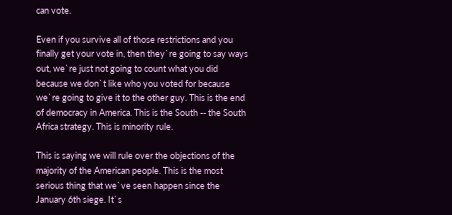can vote.

Even if you survive all of those restrictions and you finally get your vote in, then they`re going to say ways out, we`re just not going to count what you did because we don`t like who you voted for because we`re going to give it to the other guy. This is the end of democracy in America. This is the South -- the South Africa strategy. This is minority rule.

This is saying we will rule over the objections of the majority of the American people. This is the most serious thing that we`ve seen happen since the January 6th siege. It`s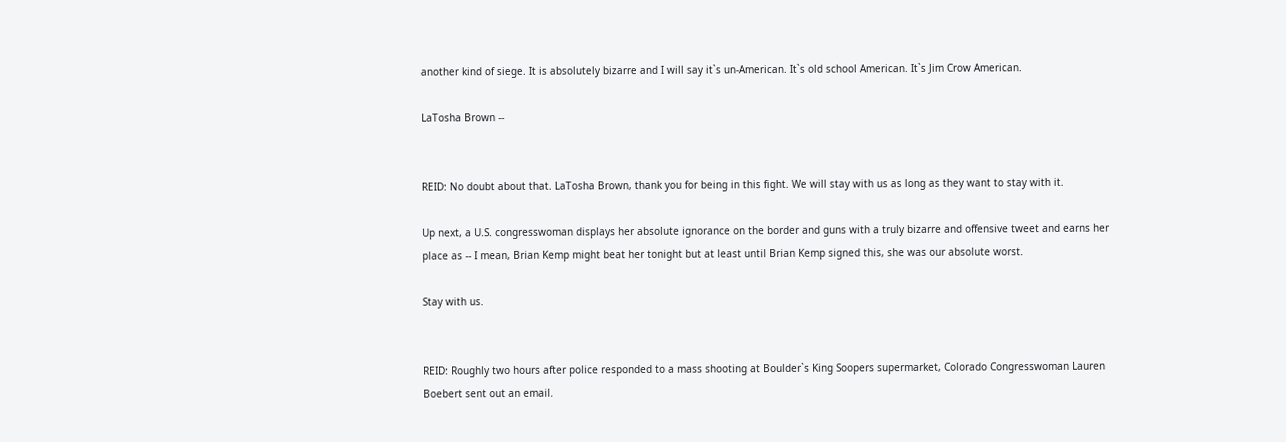another kind of siege. It is absolutely bizarre and I will say it`s un-American. It`s old school American. It`s Jim Crow American.

LaTosha Brown --


REID: No doubt about that. LaTosha Brown, thank you for being in this fight. We will stay with us as long as they want to stay with it.

Up next, a U.S. congresswoman displays her absolute ignorance on the border and guns with a truly bizarre and offensive tweet and earns her place as -- I mean, Brian Kemp might beat her tonight but at least until Brian Kemp signed this, she was our absolute worst.

Stay with us.


REID: Roughly two hours after police responded to a mass shooting at Boulder`s King Soopers supermarket, Colorado Congresswoman Lauren Boebert sent out an email.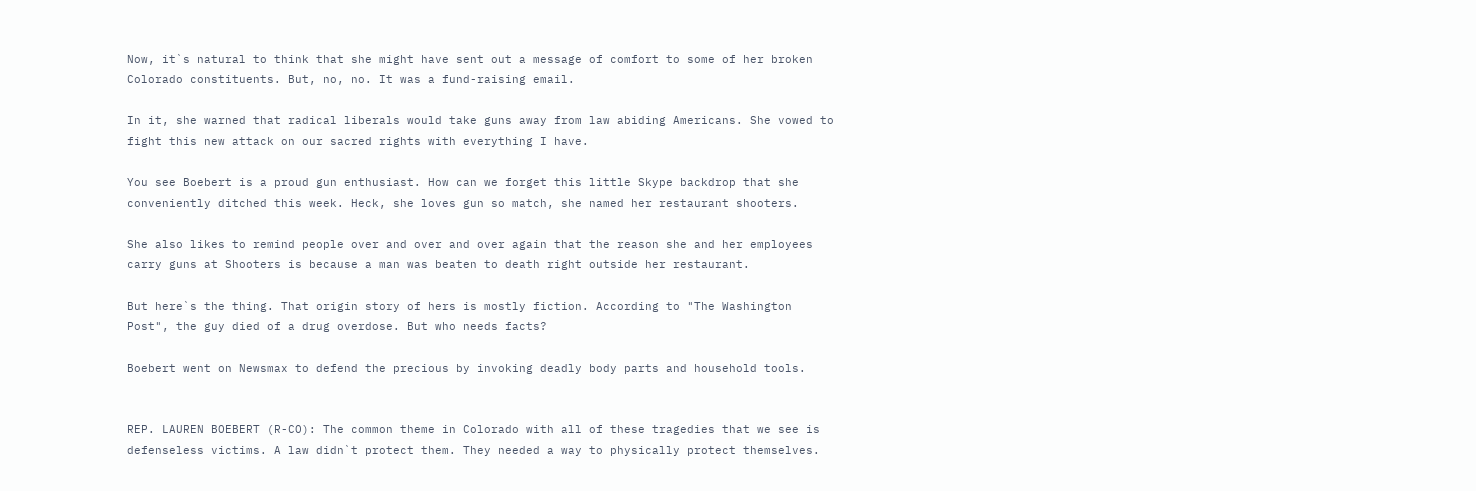Now, it`s natural to think that she might have sent out a message of comfort to some of her broken Colorado constituents. But, no, no. It was a fund-raising email.

In it, she warned that radical liberals would take guns away from law abiding Americans. She vowed to fight this new attack on our sacred rights with everything I have.

You see Boebert is a proud gun enthusiast. How can we forget this little Skype backdrop that she conveniently ditched this week. Heck, she loves gun so match, she named her restaurant shooters.

She also likes to remind people over and over and over again that the reason she and her employees carry guns at Shooters is because a man was beaten to death right outside her restaurant.

But here`s the thing. That origin story of hers is mostly fiction. According to "The Washington Post", the guy died of a drug overdose. But who needs facts?

Boebert went on Newsmax to defend the precious by invoking deadly body parts and household tools.


REP. LAUREN BOEBERT (R-CO): The common theme in Colorado with all of these tragedies that we see is defenseless victims. A law didn`t protect them. They needed a way to physically protect themselves.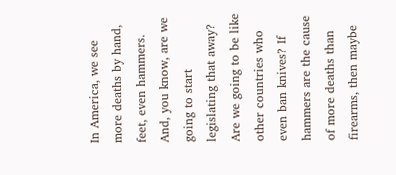In America, we see more deaths by hand, feet, even hammers. And, you know, are we going to start legislating that away? Are we going to be like other countries who even ban knives? If hammers are the cause of more deaths than firearms, then maybe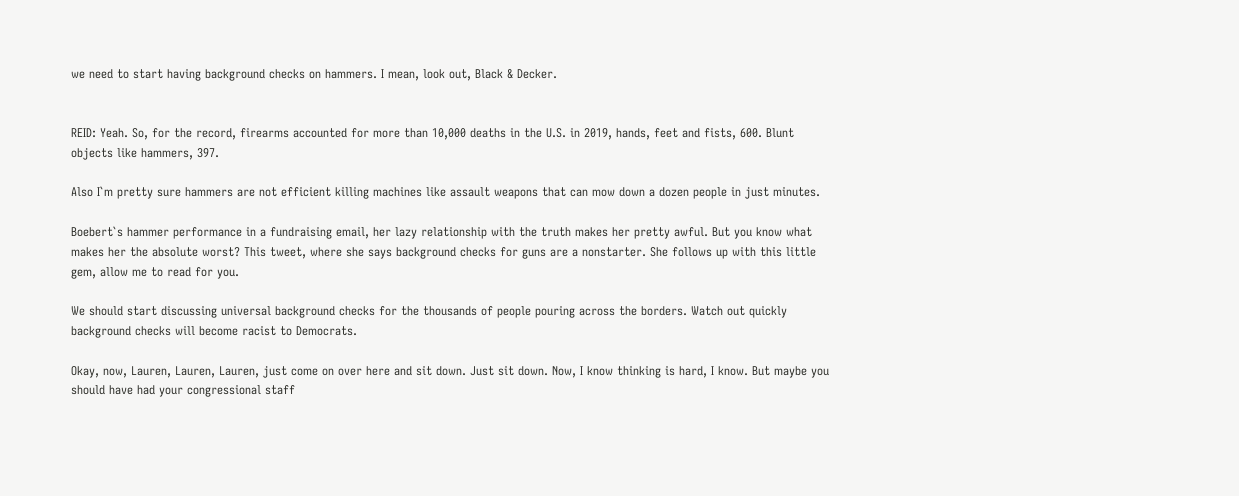we need to start having background checks on hammers. I mean, look out, Black & Decker.


REID: Yeah. So, for the record, firearms accounted for more than 10,000 deaths in the U.S. in 2019, hands, feet and fists, 600. Blunt objects like hammers, 397.

Also I`m pretty sure hammers are not efficient killing machines like assault weapons that can mow down a dozen people in just minutes.

Boebert`s hammer performance in a fundraising email, her lazy relationship with the truth makes her pretty awful. But you know what makes her the absolute worst? This tweet, where she says background checks for guns are a nonstarter. She follows up with this little gem, allow me to read for you.

We should start discussing universal background checks for the thousands of people pouring across the borders. Watch out quickly background checks will become racist to Democrats.

Okay, now, Lauren, Lauren, Lauren, just come on over here and sit down. Just sit down. Now, I know thinking is hard, I know. But maybe you should have had your congressional staff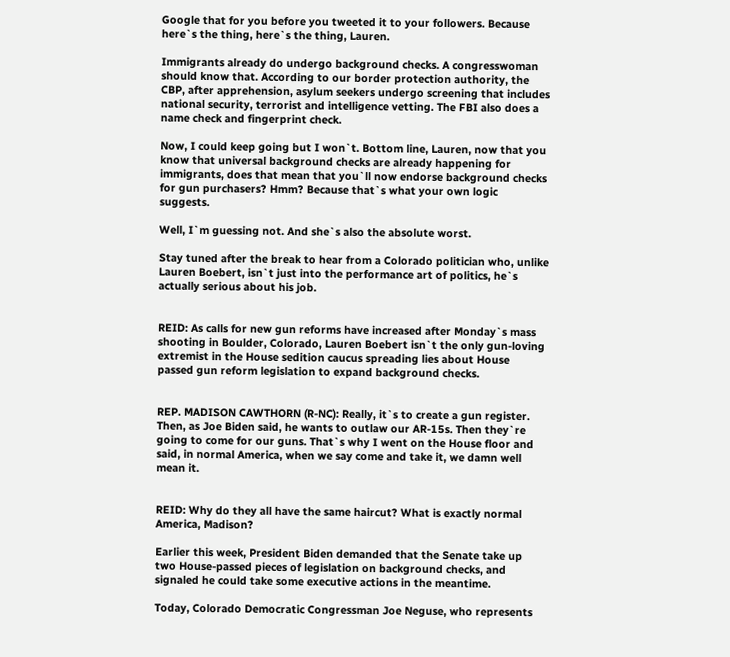Google that for you before you tweeted it to your followers. Because here`s the thing, here`s the thing, Lauren.

Immigrants already do undergo background checks. A congresswoman should know that. According to our border protection authority, the CBP, after apprehension, asylum seekers undergo screening that includes national security, terrorist and intelligence vetting. The FBI also does a name check and fingerprint check.

Now, I could keep going but I won`t. Bottom line, Lauren, now that you know that universal background checks are already happening for immigrants, does that mean that you`ll now endorse background checks for gun purchasers? Hmm? Because that`s what your own logic suggests.

Well, I`m guessing not. And she`s also the absolute worst.

Stay tuned after the break to hear from a Colorado politician who, unlike Lauren Boebert, isn`t just into the performance art of politics, he`s actually serious about his job.


REID: As calls for new gun reforms have increased after Monday`s mass shooting in Boulder, Colorado, Lauren Boebert isn`t the only gun-loving extremist in the House sedition caucus spreading lies about House passed gun reform legislation to expand background checks.


REP. MADISON CAWTHORN (R-NC): Really, it`s to create a gun register. Then, as Joe Biden said, he wants to outlaw our AR-15s. Then they`re going to come for our guns. That`s why I went on the House floor and said, in normal America, when we say come and take it, we damn well mean it.


REID: Why do they all have the same haircut? What is exactly normal America, Madison?

Earlier this week, President Biden demanded that the Senate take up two House-passed pieces of legislation on background checks, and signaled he could take some executive actions in the meantime.

Today, Colorado Democratic Congressman Joe Neguse, who represents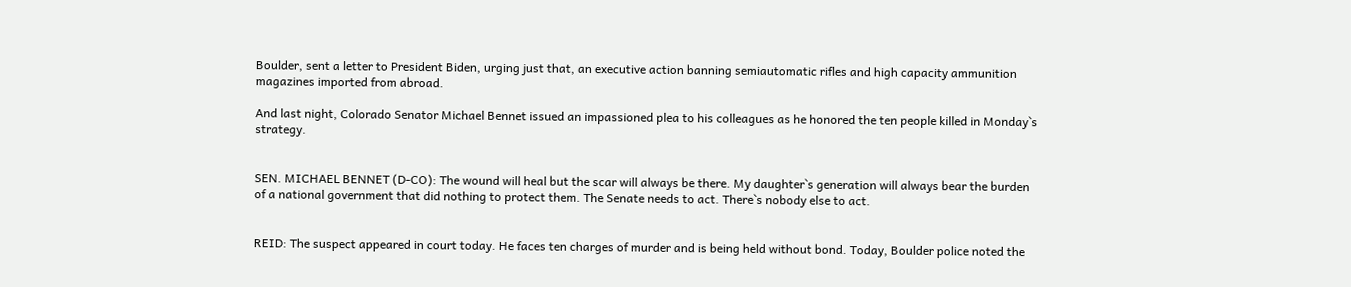Boulder, sent a letter to President Biden, urging just that, an executive action banning semiautomatic rifles and high capacity ammunition magazines imported from abroad.

And last night, Colorado Senator Michael Bennet issued an impassioned plea to his colleagues as he honored the ten people killed in Monday`s strategy.


SEN. MICHAEL BENNET (D-CO): The wound will heal but the scar will always be there. My daughter`s generation will always bear the burden of a national government that did nothing to protect them. The Senate needs to act. There`s nobody else to act.


REID: The suspect appeared in court today. He faces ten charges of murder and is being held without bond. Today, Boulder police noted the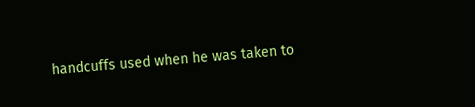handcuffs used when he was taken to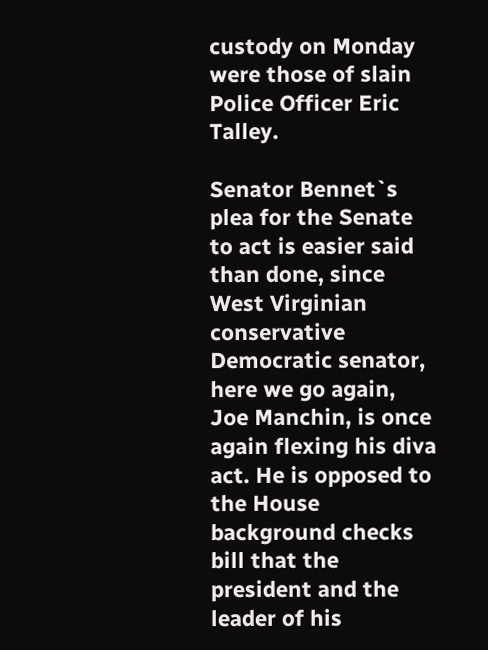custody on Monday were those of slain Police Officer Eric Talley.

Senator Bennet`s plea for the Senate to act is easier said than done, since West Virginian conservative Democratic senator, here we go again, Joe Manchin, is once again flexing his diva act. He is opposed to the House background checks bill that the president and the leader of his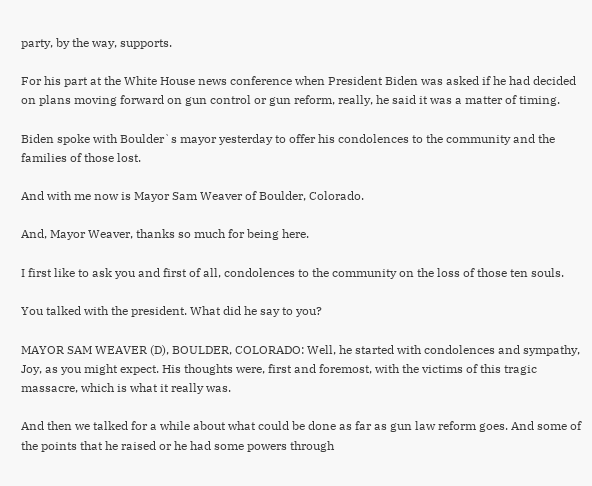party, by the way, supports.

For his part at the White House news conference when President Biden was asked if he had decided on plans moving forward on gun control or gun reform, really, he said it was a matter of timing.

Biden spoke with Boulder`s mayor yesterday to offer his condolences to the community and the families of those lost.

And with me now is Mayor Sam Weaver of Boulder, Colorado.

And, Mayor Weaver, thanks so much for being here.

I first like to ask you and first of all, condolences to the community on the loss of those ten souls.

You talked with the president. What did he say to you?

MAYOR SAM WEAVER (D), BOULDER, COLORADO: Well, he started with condolences and sympathy, Joy, as you might expect. His thoughts were, first and foremost, with the victims of this tragic massacre, which is what it really was.

And then we talked for a while about what could be done as far as gun law reform goes. And some of the points that he raised or he had some powers through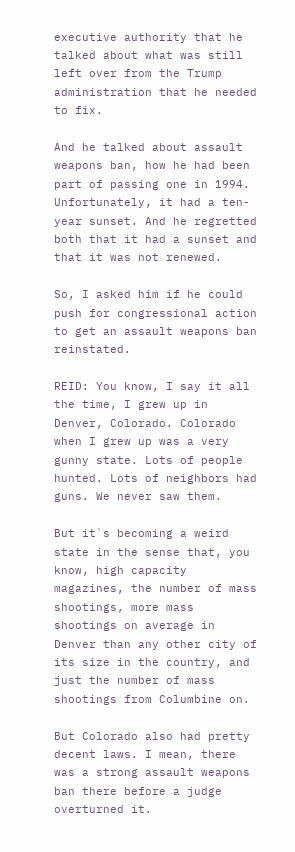executive authority that he talked about what was still left over from the Trump administration that he needed to fix.

And he talked about assault weapons ban, how he had been part of passing one in 1994. Unfortunately, it had a ten-year sunset. And he regretted both that it had a sunset and that it was not renewed.

So, I asked him if he could push for congressional action to get an assault weapons ban reinstated.

REID: You know, I say it all the time, I grew up in Denver, Colorado. Colorado when I grew up was a very gunny state. Lots of people hunted. Lots of neighbors had guns. We never saw them.

But it`s becoming a weird state in the sense that, you know, high capacity magazines, the number of mass shootings, more mass shootings on average in Denver than any other city of its size in the country, and just the number of mass shootings from Columbine on.

But Colorado also had pretty decent laws. I mean, there was a strong assault weapons ban there before a judge overturned it.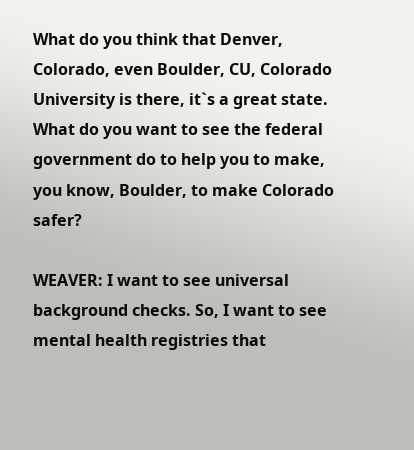What do you think that Denver, Colorado, even Boulder, CU, Colorado University is there, it`s a great state. What do you want to see the federal government do to help you to make, you know, Boulder, to make Colorado safer?

WEAVER: I want to see universal background checks. So, I want to see mental health registries that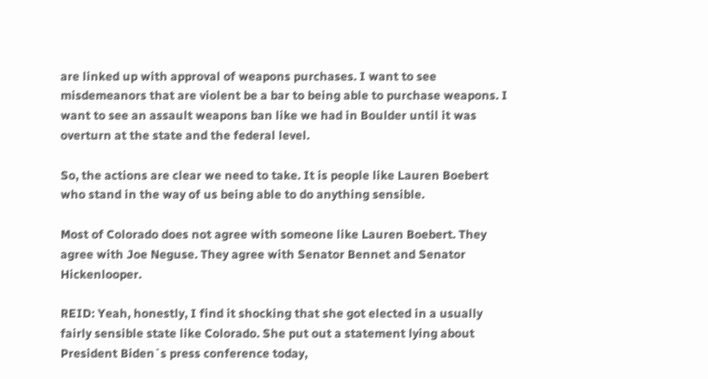are linked up with approval of weapons purchases. I want to see misdemeanors that are violent be a bar to being able to purchase weapons. I want to see an assault weapons ban like we had in Boulder until it was overturn at the state and the federal level.

So, the actions are clear we need to take. It is people like Lauren Boebert who stand in the way of us being able to do anything sensible.

Most of Colorado does not agree with someone like Lauren Boebert. They agree with Joe Neguse. They agree with Senator Bennet and Senator Hickenlooper.

REID: Yeah, honestly, I find it shocking that she got elected in a usually fairly sensible state like Colorado. She put out a statement lying about President Biden`s press conference today,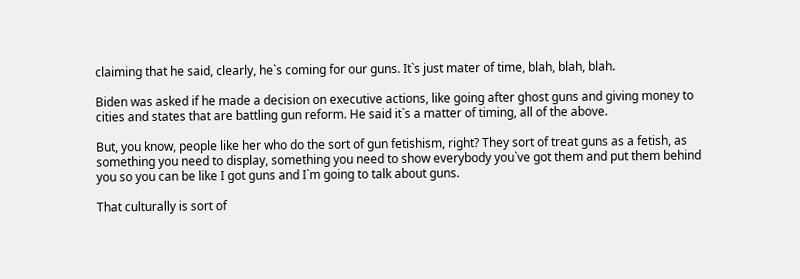claiming that he said, clearly, he`s coming for our guns. It`s just mater of time, blah, blah, blah.

Biden was asked if he made a decision on executive actions, like going after ghost guns and giving money to cities and states that are battling gun reform. He said it`s a matter of timing, all of the above.

But, you know, people like her who do the sort of gun fetishism, right? They sort of treat guns as a fetish, as something you need to display, something you need to show everybody you`ve got them and put them behind you so you can be like I got guns and I`m going to talk about guns.

That culturally is sort of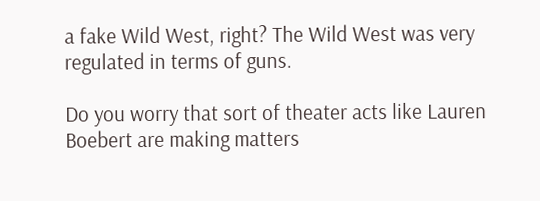a fake Wild West, right? The Wild West was very regulated in terms of guns.

Do you worry that sort of theater acts like Lauren Boebert are making matters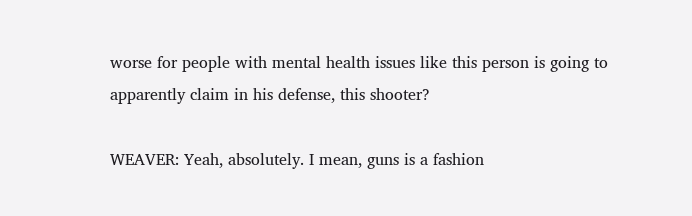worse for people with mental health issues like this person is going to apparently claim in his defense, this shooter?

WEAVER: Yeah, absolutely. I mean, guns is a fashion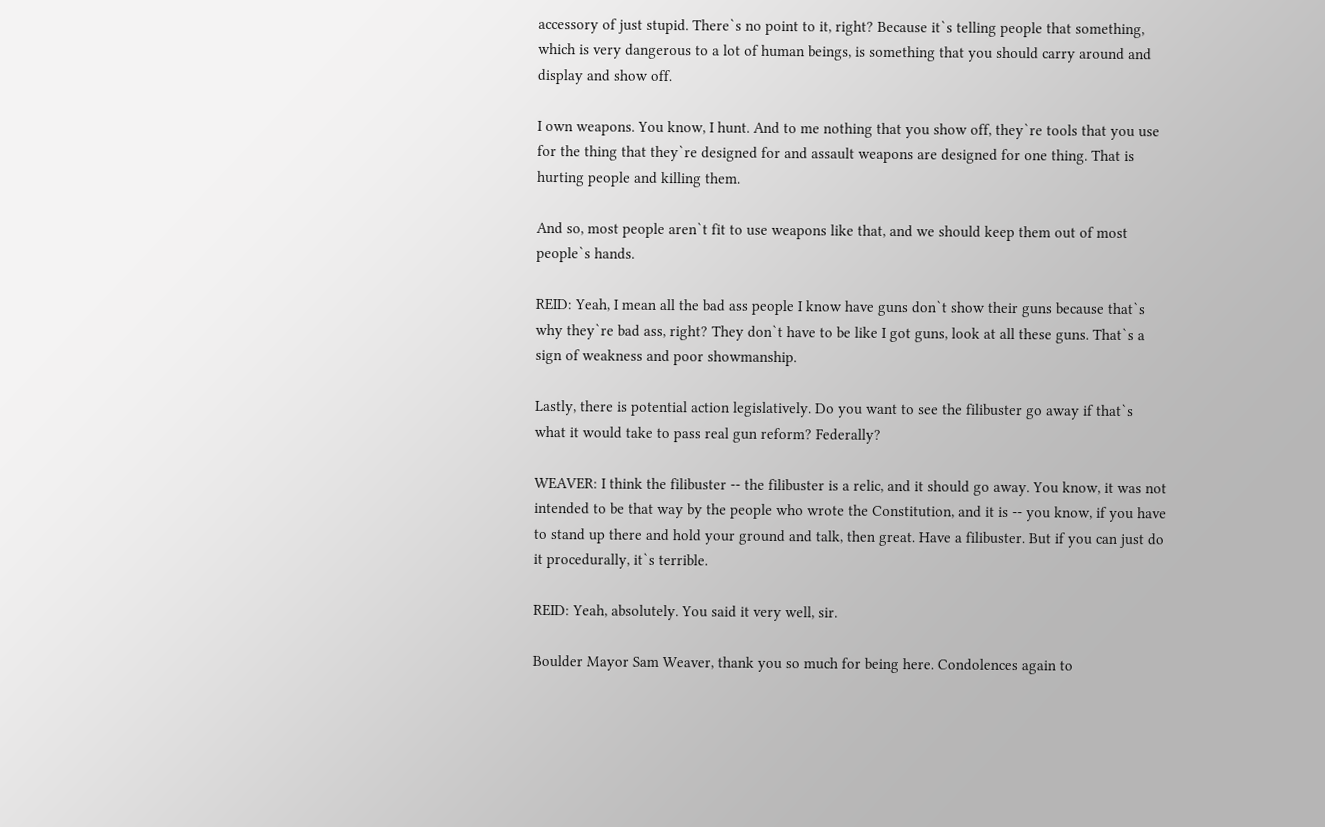accessory of just stupid. There`s no point to it, right? Because it`s telling people that something, which is very dangerous to a lot of human beings, is something that you should carry around and display and show off.

I own weapons. You know, I hunt. And to me nothing that you show off, they`re tools that you use for the thing that they`re designed for and assault weapons are designed for one thing. That is hurting people and killing them.

And so, most people aren`t fit to use weapons like that, and we should keep them out of most people`s hands.

REID: Yeah, I mean all the bad ass people I know have guns don`t show their guns because that`s why they`re bad ass, right? They don`t have to be like I got guns, look at all these guns. That`s a sign of weakness and poor showmanship.

Lastly, there is potential action legislatively. Do you want to see the filibuster go away if that`s what it would take to pass real gun reform? Federally?

WEAVER: I think the filibuster -- the filibuster is a relic, and it should go away. You know, it was not intended to be that way by the people who wrote the Constitution, and it is -- you know, if you have to stand up there and hold your ground and talk, then great. Have a filibuster. But if you can just do it procedurally, it`s terrible.

REID: Yeah, absolutely. You said it very well, sir.

Boulder Mayor Sam Weaver, thank you so much for being here. Condolences again to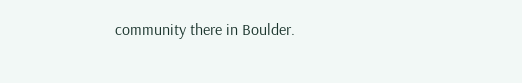community there in Boulder.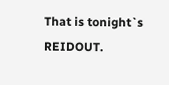That is tonight`s REIDOUT.